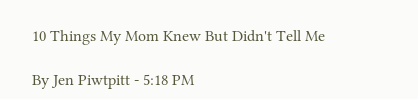10 Things My Mom Knew But Didn't Tell Me

By Jen Piwtpitt - 5:18 PM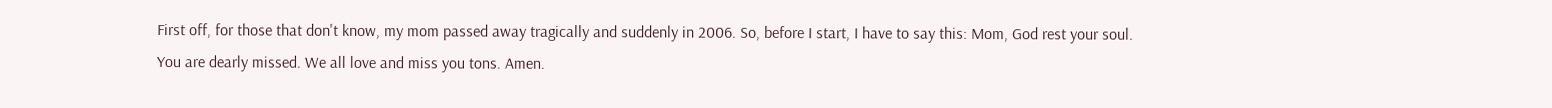First off, for those that don't know, my mom passed away tragically and suddenly in 2006. So, before I start, I have to say this: Mom, God rest your soul. You are dearly missed. We all love and miss you tons. Amen.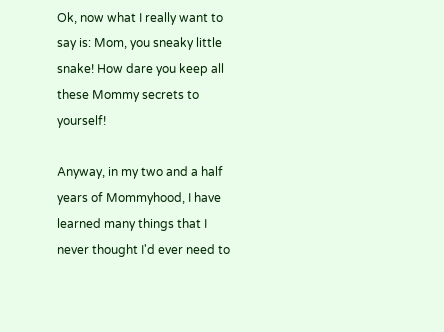Ok, now what I really want to say is: Mom, you sneaky little snake! How dare you keep all these Mommy secrets to yourself!

Anyway, in my two and a half years of Mommyhood, I have learned many things that I never thought I'd ever need to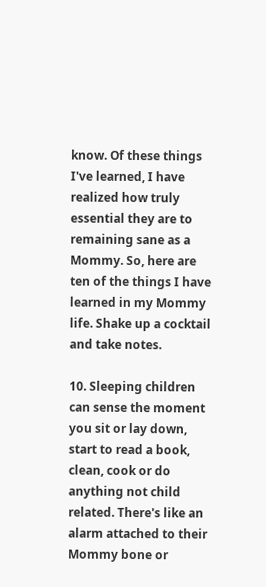know. Of these things I've learned, I have realized how truly essential they are to remaining sane as a Mommy. So, here are ten of the things I have learned in my Mommy life. Shake up a cocktail and take notes.

10. Sleeping children can sense the moment you sit or lay down, start to read a book, clean, cook or do anything not child related. There's like an alarm attached to their Mommy bone or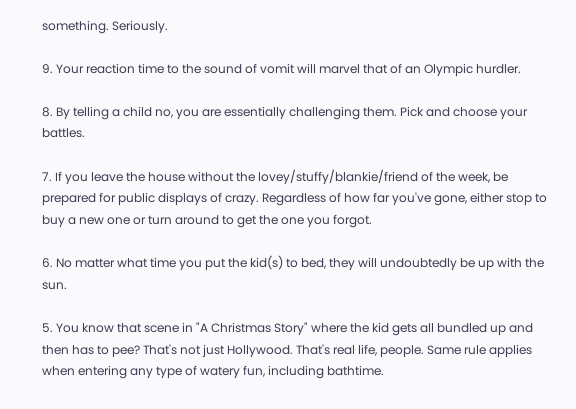something. Seriously.

9. Your reaction time to the sound of vomit will marvel that of an Olympic hurdler.

8. By telling a child no, you are essentially challenging them. Pick and choose your battles.

7. If you leave the house without the lovey/stuffy/blankie/friend of the week, be prepared for public displays of crazy. Regardless of how far you've gone, either stop to buy a new one or turn around to get the one you forgot.

6. No matter what time you put the kid(s) to bed, they will undoubtedly be up with the sun.

5. You know that scene in "A Christmas Story" where the kid gets all bundled up and then has to pee? That's not just Hollywood. That's real life, people. Same rule applies when entering any type of watery fun, including bathtime.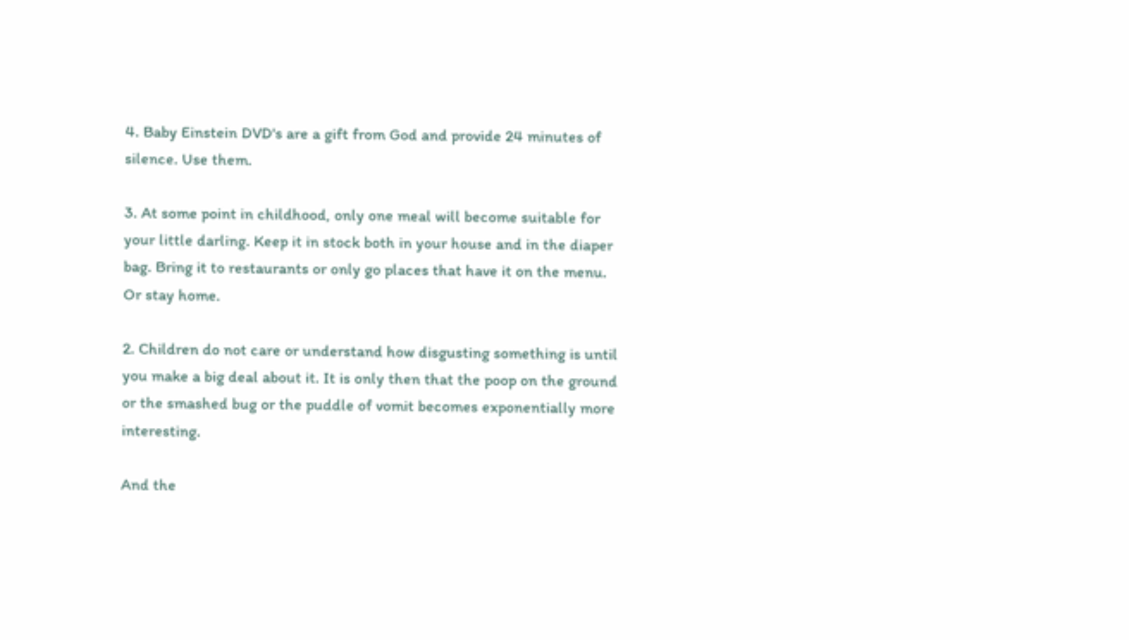4. Baby Einstein DVD's are a gift from God and provide 24 minutes of silence. Use them.

3. At some point in childhood, only one meal will become suitable for your little darling. Keep it in stock both in your house and in the diaper bag. Bring it to restaurants or only go places that have it on the menu. Or stay home.

2. Children do not care or understand how disgusting something is until you make a big deal about it. It is only then that the poop on the ground or the smashed bug or the puddle of vomit becomes exponentially more interesting.

And the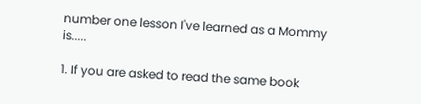number one lesson I've learned as a Mommy is.....

1. If you are asked to read the same book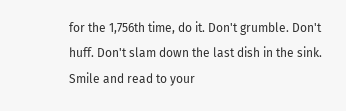for the 1,756th time, do it. Don't grumble. Don't huff. Don't slam down the last dish in the sink. Smile and read to your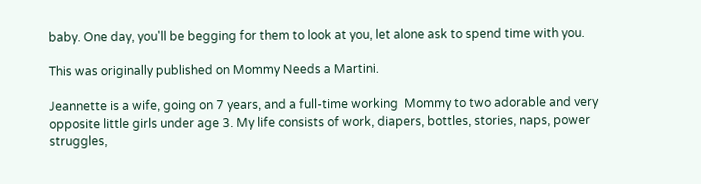baby. One day, you'll be begging for them to look at you, let alone ask to spend time with you.

This was originally published on Mommy Needs a Martini.

Jeannette is a wife, going on 7 years, and a full-time working  Mommy to two adorable and very opposite little girls under age 3. My life consists of work, diapers, bottles, stories, naps, power struggles,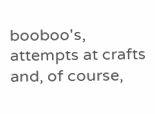booboo's, attempts at crafts and, of course,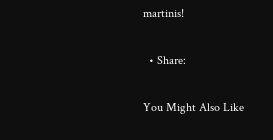martinis!

  • Share:

You Might Also Like